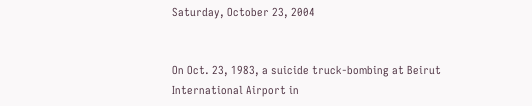Saturday, October 23, 2004


On Oct. 23, 1983, a suicide truck-bombing at Beirut International Airport in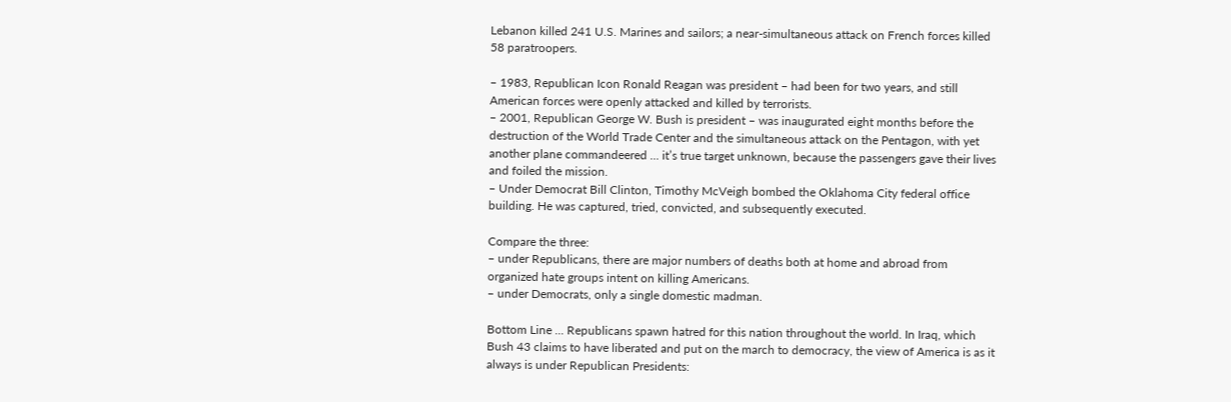Lebanon killed 241 U.S. Marines and sailors; a near-simultaneous attack on French forces killed 58 paratroopers.

– 1983, Republican Icon Ronald Reagan was president – had been for two years, and still American forces were openly attacked and killed by terrorists.
– 2001, Republican George W. Bush is president – was inaugurated eight months before the destruction of the World Trade Center and the simultaneous attack on the Pentagon, with yet another plane commandeered ... it’s true target unknown, because the passengers gave their lives and foiled the mission.
– Under Democrat Bill Clinton, Timothy McVeigh bombed the Oklahoma City federal office building. He was captured, tried, convicted, and subsequently executed.

Compare the three:
– under Republicans, there are major numbers of deaths both at home and abroad from organized hate groups intent on killing Americans.
– under Democrats, only a single domestic madman.

Bottom Line ... Republicans spawn hatred for this nation throughout the world. In Iraq, which Bush 43 claims to have liberated and put on the march to democracy, the view of America is as it always is under Republican Presidents: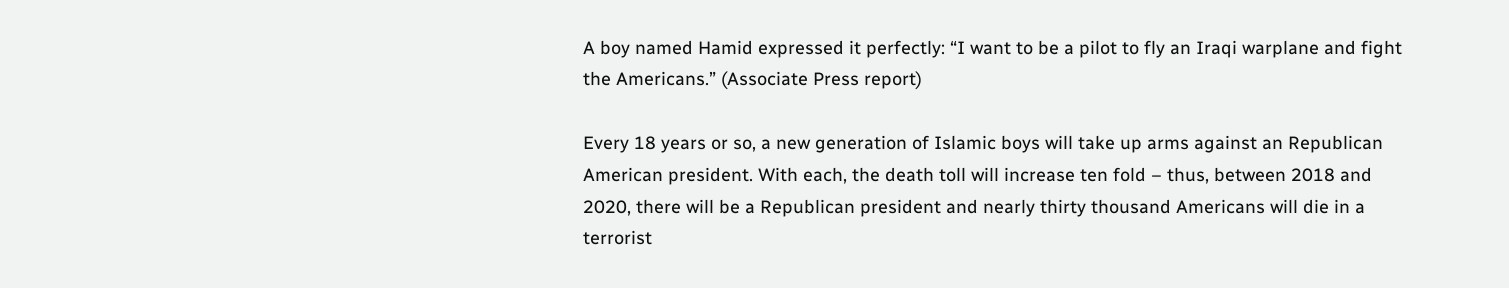A boy named Hamid expressed it perfectly: “I want to be a pilot to fly an Iraqi warplane and fight the Americans.” (Associate Press report)

Every 18 years or so, a new generation of Islamic boys will take up arms against an Republican American president. With each, the death toll will increase ten fold – thus, between 2018 and 2020, there will be a Republican president and nearly thirty thousand Americans will die in a terrorist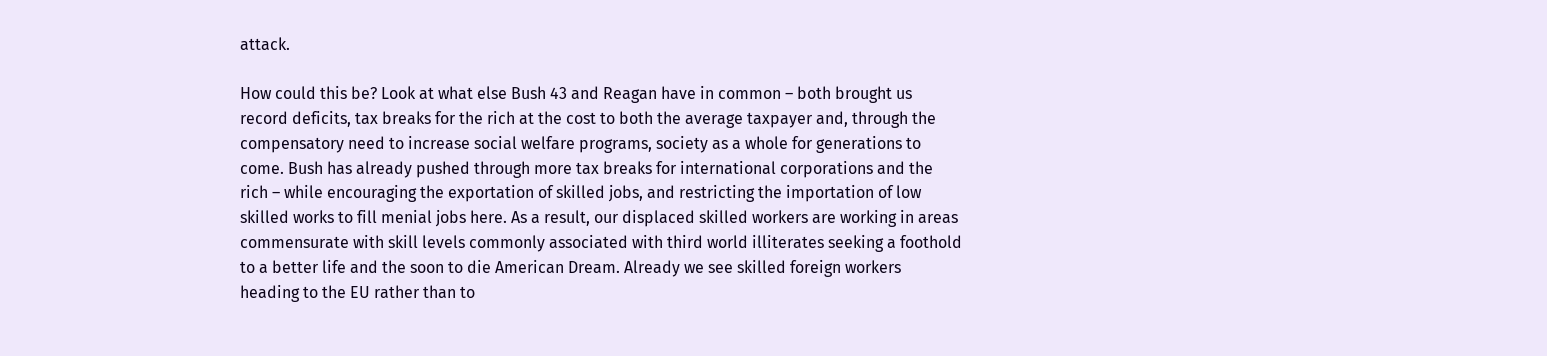attack.

How could this be? Look at what else Bush 43 and Reagan have in common – both brought us record deficits, tax breaks for the rich at the cost to both the average taxpayer and, through the compensatory need to increase social welfare programs, society as a whole for generations to come. Bush has already pushed through more tax breaks for international corporations and the rich – while encouraging the exportation of skilled jobs, and restricting the importation of low skilled works to fill menial jobs here. As a result, our displaced skilled workers are working in areas commensurate with skill levels commonly associated with third world illiterates seeking a foothold to a better life and the soon to die American Dream. Already we see skilled foreign workers heading to the EU rather than to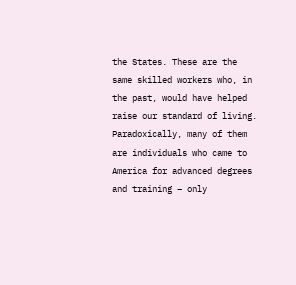the States. These are the same skilled workers who, in the past, would have helped raise our standard of living. Paradoxically, many of them are individuals who came to America for advanced degrees and training – only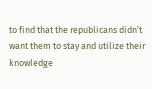to find that the republicans didn’t want them to stay and utilize their knowledge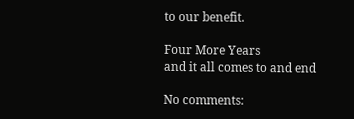to our benefit.

Four More Years
and it all comes to and end

No comments: